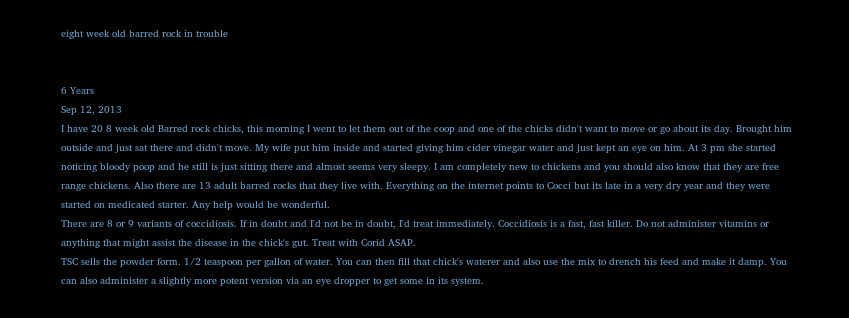eight week old barred rock in trouble


6 Years
Sep 12, 2013
I have 20 8 week old Barred rock chicks, this morning I went to let them out of the coop and one of the chicks didn't want to move or go about its day. Brought him outside and just sat there and didn't move. My wife put him inside and started giving him cider vinegar water and just kept an eye on him. At 3 pm she started noticing bloody poop and he still is just sitting there and almost seems very sleepy. I am completely new to chickens and you should also know that they are free range chickens. Also there are 13 adult barred rocks that they live with. Everything on the internet points to Cocci but its late in a very dry year and they were started on medicated starter. Any help would be wonderful.
There are 8 or 9 variants of coccidiosis. If in doubt and I'd not be in doubt, I'd treat immediately. Coccidiosis is a fast, fast killer. Do not administer vitamins or anything that might assist the disease in the chick's gut. Treat with Corid ASAP.
TSC sells the powder form. 1/2 teaspoon per gallon of water. You can then fill that chick's waterer and also use the mix to drench his feed and make it damp. You can also administer a slightly more potent version via an eye dropper to get some in its system.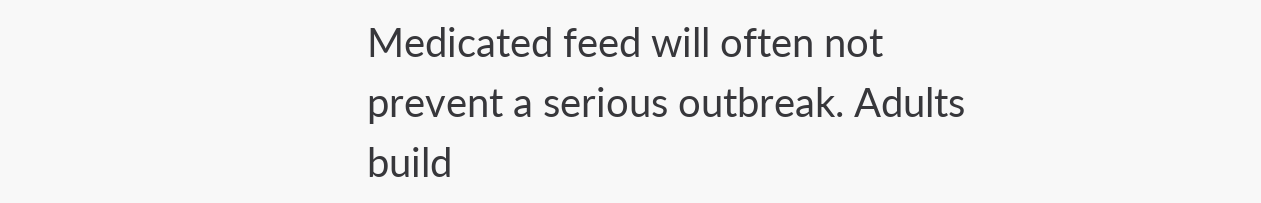Medicated feed will often not prevent a serious outbreak. Adults build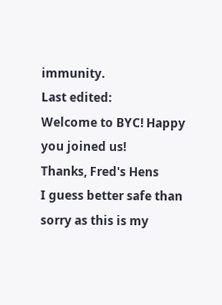immunity.
Last edited:
Welcome to BYC! Happy you joined us!
Thanks, Fred's Hens
I guess better safe than sorry as this is my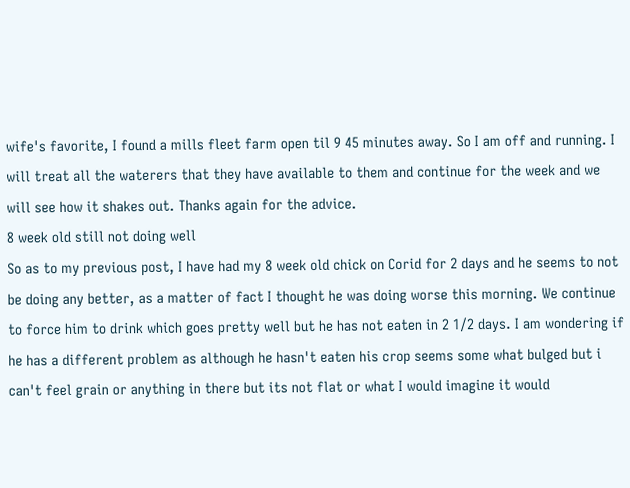wife's favorite, I found a mills fleet farm open til 9 45 minutes away. So I am off and running. I will treat all the waterers that they have available to them and continue for the week and we will see how it shakes out. Thanks again for the advice.
8 week old still not doing well
So as to my previous post, I have had my 8 week old chick on Corid for 2 days and he seems to not be doing any better, as a matter of fact I thought he was doing worse this morning. We continue to force him to drink which goes pretty well but he has not eaten in 2 1/2 days. I am wondering if he has a different problem as although he hasn't eaten his crop seems some what bulged but i can't feel grain or anything in there but its not flat or what I would imagine it would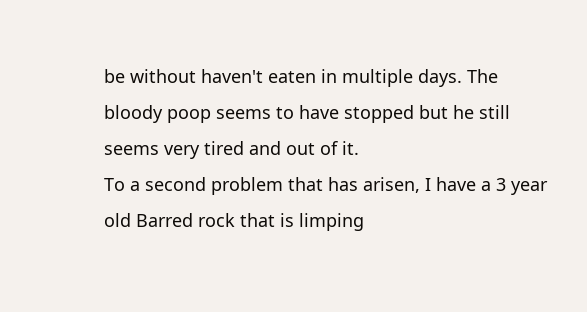be without haven't eaten in multiple days. The bloody poop seems to have stopped but he still seems very tired and out of it.
To a second problem that has arisen, I have a 3 year old Barred rock that is limping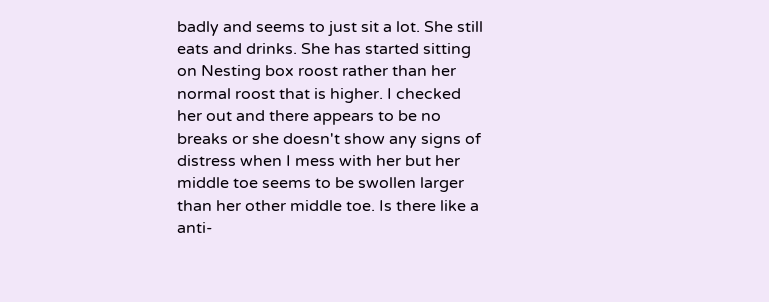badly and seems to just sit a lot. She still eats and drinks. She has started sitting on Nesting box roost rather than her normal roost that is higher. I checked her out and there appears to be no breaks or she doesn't show any signs of distress when I mess with her but her middle toe seems to be swollen larger than her other middle toe. Is there like a anti-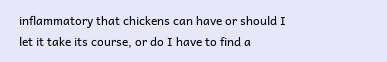inflammatory that chickens can have or should I let it take its course, or do I have to find a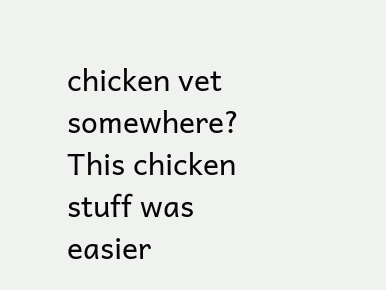chicken vet somewhere?
This chicken stuff was easier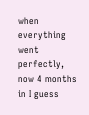when everything went perfectly, now 4 months in I guess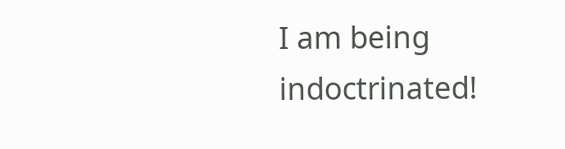I am being indoctrinated!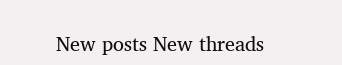New posts New threads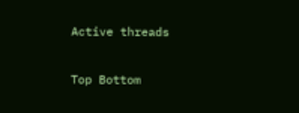Active threads

Top Bottom